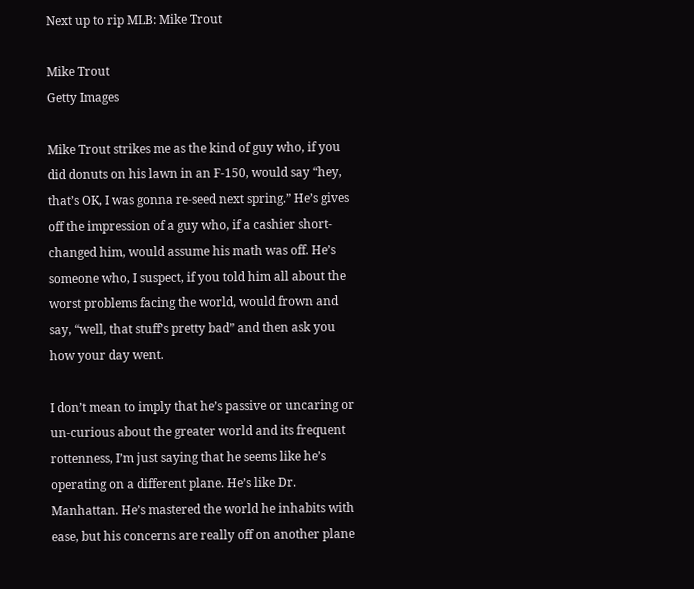Next up to rip MLB: Mike Trout

Mike Trout
Getty Images

Mike Trout strikes me as the kind of guy who, if you did donuts on his lawn in an F-150, would say “hey, that’s OK, I was gonna re-seed next spring.” He’s gives off the impression of a guy who, if a cashier short-changed him, would assume his math was off. He’s someone who, I suspect, if you told him all about the worst problems facing the world, would frown and say, “well, that stuff’s pretty bad” and then ask you how your day went.

I don’t mean to imply that he’s passive or uncaring or un-curious about the greater world and its frequent rottenness, I’m just saying that he seems like he’s operating on a different plane. He’s like Dr. Manhattan. He’s mastered the world he inhabits with ease, but his concerns are really off on another plane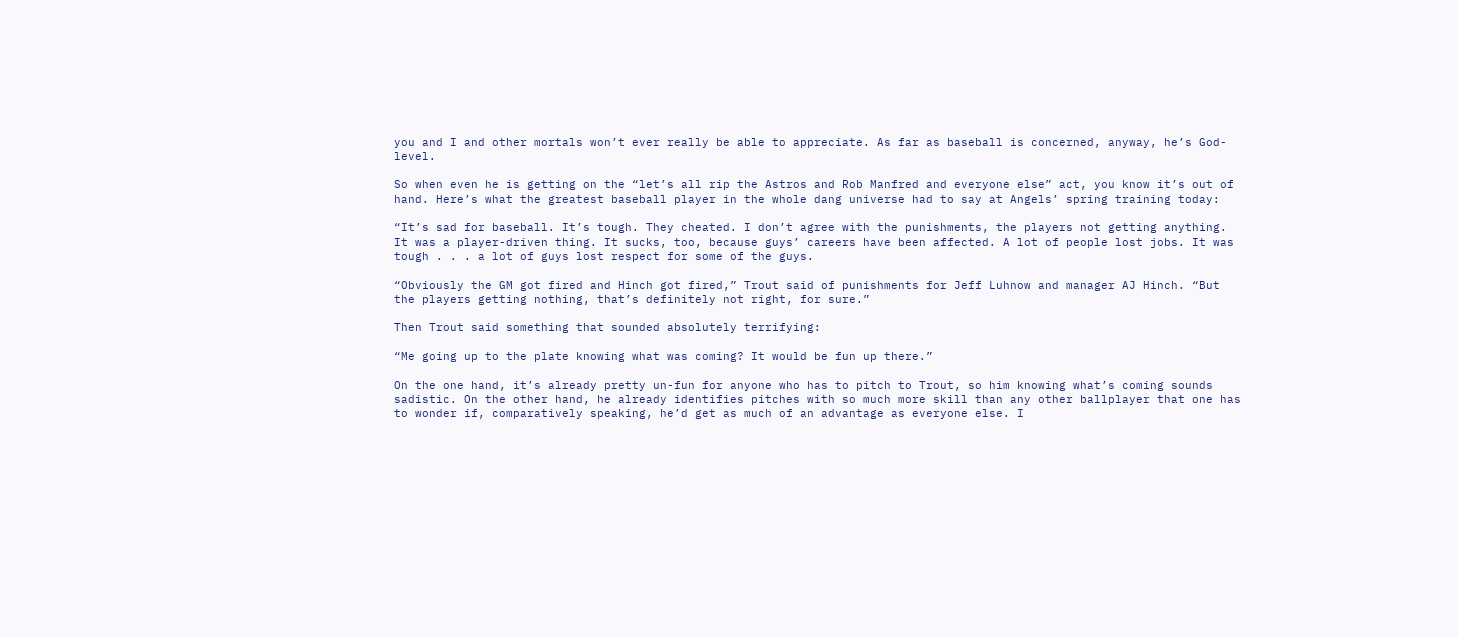you and I and other mortals won’t ever really be able to appreciate. As far as baseball is concerned, anyway, he’s God-level.

So when even he is getting on the “let’s all rip the Astros and Rob Manfred and everyone else” act, you know it’s out of hand. Here’s what the greatest baseball player in the whole dang universe had to say at Angels’ spring training today:

“It’s sad for baseball. It’s tough. They cheated. I don’t agree with the punishments, the players not getting anything. It was a player-driven thing. It sucks, too, because guys’ careers have been affected. A lot of people lost jobs. It was tough . . . a lot of guys lost respect for some of the guys.

“Obviously the GM got fired and Hinch got fired,” Trout said of punishments for Jeff Luhnow and manager AJ Hinch. “But the players getting nothing, that’s definitely not right, for sure.”

Then Trout said something that sounded absolutely terrifying:

“Me going up to the plate knowing what was coming? It would be fun up there.”

On the one hand, it’s already pretty un-fun for anyone who has to pitch to Trout, so him knowing what’s coming sounds sadistic. On the other hand, he already identifies pitches with so much more skill than any other ballplayer that one has to wonder if, comparatively speaking, he’d get as much of an advantage as everyone else. I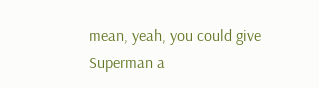mean, yeah, you could give Superman a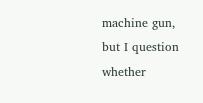machine gun, but I question whether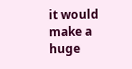it would make a huge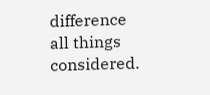difference all things considered.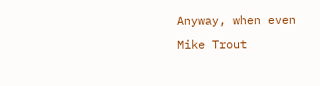Anyway, when even Mike Trout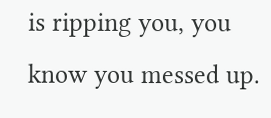is ripping you, you know you messed up.